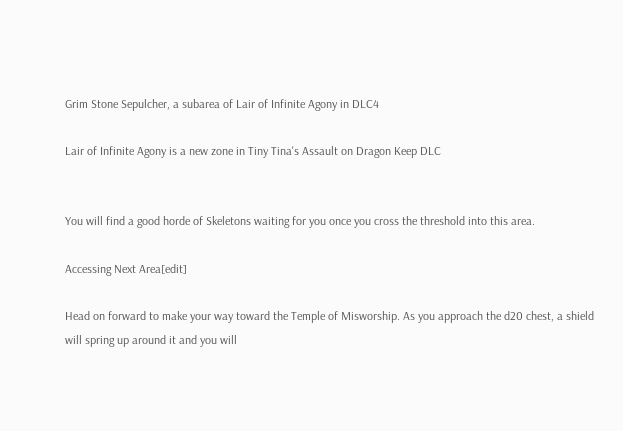Grim Stone Sepulcher, a subarea of Lair of Infinite Agony in DLC4

Lair of Infinite Agony is a new zone in Tiny Tina's Assault on Dragon Keep DLC


You will find a good horde of Skeletons waiting for you once you cross the threshold into this area.

Accessing Next Area[edit]

Head on forward to make your way toward the Temple of Misworship. As you approach the d20 chest, a shield will spring up around it and you will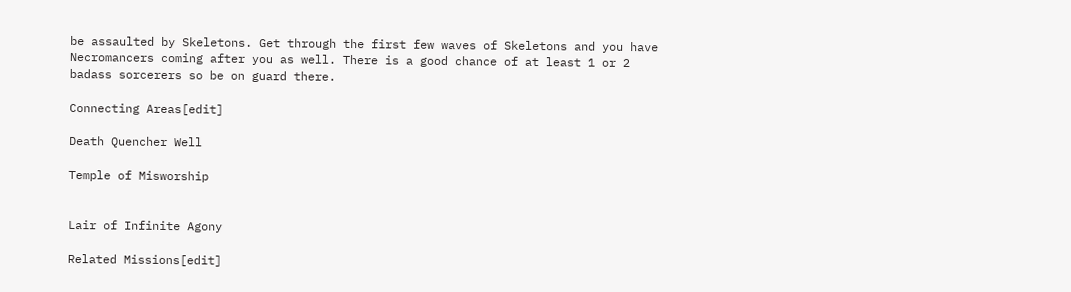be assaulted by Skeletons. Get through the first few waves of Skeletons and you have Necromancers coming after you as well. There is a good chance of at least 1 or 2 badass sorcerers so be on guard there.

Connecting Areas[edit]

Death Quencher Well

Temple of Misworship


Lair of Infinite Agony

Related Missions[edit]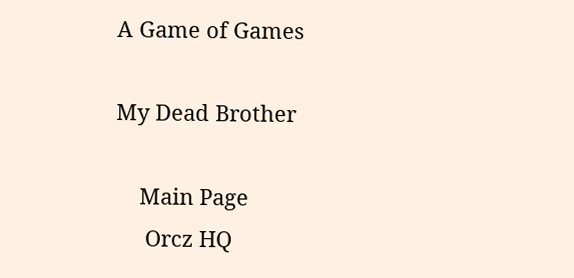A Game of Games

My Dead Brother

    Main Page
     Orcz HQ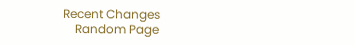Recent Changes
    Random Page